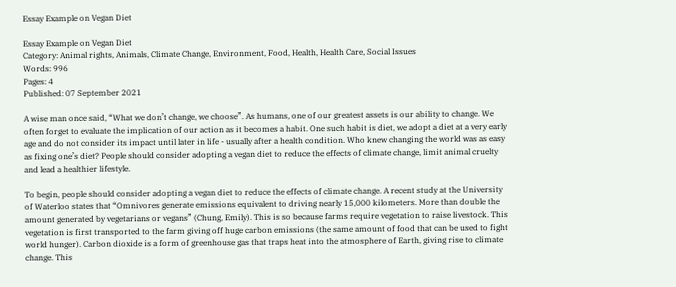Essay Example on Vegan Diet

Essay Example on Vegan Diet
Category: Animal rights, Animals, Climate Change, Environment, Food, Health, Health Care, Social Issues
Words: 996
Pages: 4
Published: 07 September 2021

A wise man once said, “What we don’t change, we choose”. As humans, one of our greatest assets is our ability to change. We often forget to evaluate the implication of our action as it becomes a habit. One such habit is diet, we adopt a diet at a very early age and do not consider its impact until later in life - usually after a health condition. Who knew changing the world was as easy as fixing one’s diet? People should consider adopting a vegan diet to reduce the effects of climate change, limit animal cruelty and lead a healthier lifestyle.

To begin, people should consider adopting a vegan diet to reduce the effects of climate change. A recent study at the University of Waterloo states that “Omnivores generate emissions equivalent to driving nearly 15,000 kilometers. More than double the amount generated by vegetarians or vegans” (Chung, Emily). This is so because farms require vegetation to raise livestock. This vegetation is first transported to the farm giving off huge carbon emissions (the same amount of food that can be used to fight world hunger). Carbon dioxide is a form of greenhouse gas that traps heat into the atmosphere of Earth, giving rise to climate change. This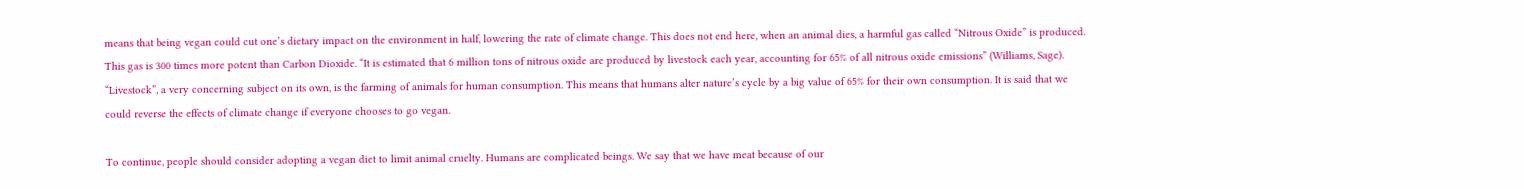means that being vegan could cut one’s dietary impact on the environment in half, lowering the rate of climate change. This does not end here, when an animal dies, a harmful gas called “Nitrous Oxide” is produced. This gas is 300 times more potent than Carbon Dioxide. “It is estimated that 6 million tons of nitrous oxide are produced by livestock each year, accounting for 65% of all nitrous oxide emissions” (Williams, Sage). “Livestock”, a very concerning subject on its own, is the farming of animals for human consumption. This means that humans alter nature’s cycle by a big value of 65% for their own consumption. It is said that we could reverse the effects of climate change if everyone chooses to go vegan.

To continue, people should consider adopting a vegan diet to limit animal cruelty. Humans are complicated beings. We say that we have meat because of our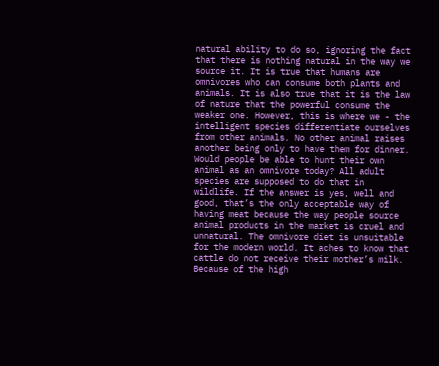natural ability to do so, ignoring the fact that there is nothing natural in the way we source it. It is true that humans are omnivores who can consume both plants and animals. It is also true that it is the law of nature that the powerful consume the weaker one. However, this is where we - the intelligent species differentiate ourselves from other animals. No other animal raises another being only to have them for dinner. Would people be able to hunt their own animal as an omnivore today? All adult species are supposed to do that in wildlife. If the answer is yes, well and good, that’s the only acceptable way of having meat because the way people source animal products in the market is cruel and unnatural. The omnivore diet is unsuitable for the modern world. It aches to know that cattle do not receive their mother’s milk. Because of the high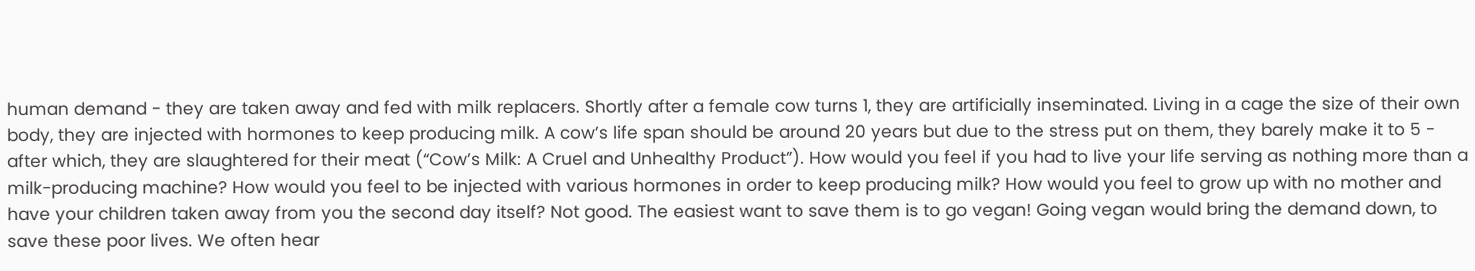human demand - they are taken away and fed with milk replacers. Shortly after a female cow turns 1, they are artificially inseminated. Living in a cage the size of their own body, they are injected with hormones to keep producing milk. A cow’s life span should be around 20 years but due to the stress put on them, they barely make it to 5 - after which, they are slaughtered for their meat (“Cow’s Milk: A Cruel and Unhealthy Product”). How would you feel if you had to live your life serving as nothing more than a milk-producing machine? How would you feel to be injected with various hormones in order to keep producing milk? How would you feel to grow up with no mother and have your children taken away from you the second day itself? Not good. The easiest want to save them is to go vegan! Going vegan would bring the demand down, to save these poor lives. We often hear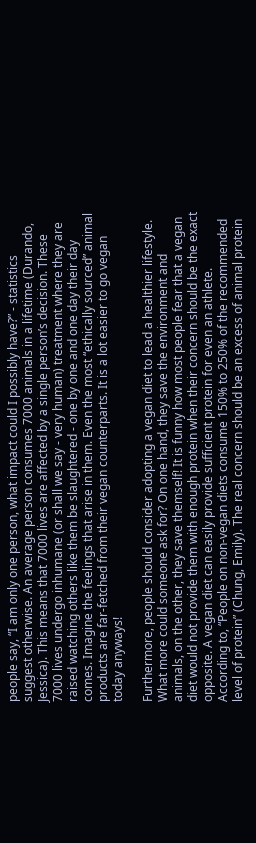people say, “I am only one person, what impact could I possibly have?” - statistics suggest otherwise. An average person consumes 7000 animals in a lifetime (Durando, Jessica). This means that 7000 lives are affected by a single person’s decision. These 7000 lives undergo inhumane (or shall we say - very human) treatment where they are raised watching others like them be slaughtered - one by one and one day their day comes. Imagine the feelings that arise in them. Even the most “ethically sourced” animal products are far-fetched from their vegan counterparts. It is a lot easier to go vegan today anyways!

Furthermore, people should consider adopting a vegan diet to lead a healthier lifestyle. What more could someone ask for? On one hand, they save the environment and animals, on the other, they save themself! It is funny how most people fear that a vegan diet would not provide them with enough protein when their concern should be the exact opposite. A vegan diet can easily provide sufficient protein for even an athlete. According to, “People on non-vegan diets consume 150% to 250% of the recommended level of protein” (Chung, Emily). The real concern should be an excess of animal protein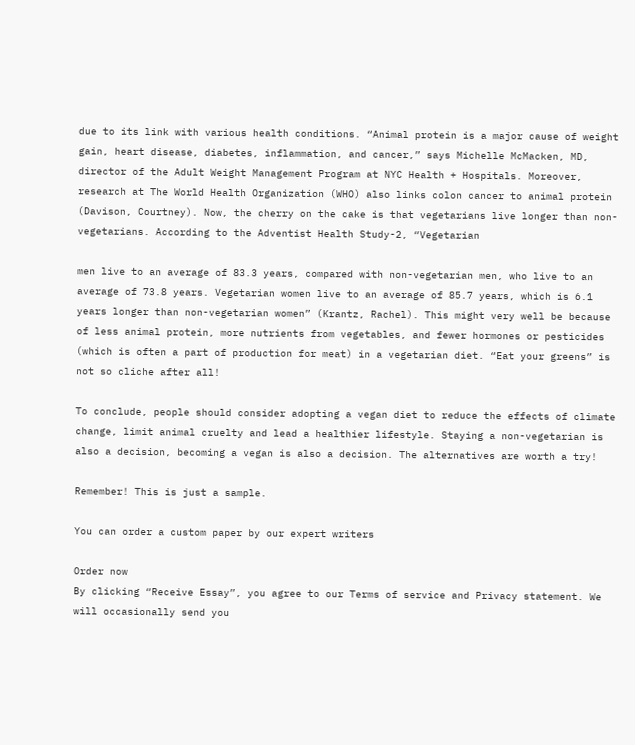due to its link with various health conditions. “Animal protein is a major cause of weight gain, heart disease, diabetes, inflammation, and cancer,” says Michelle McMacken, MD, director of the Adult Weight Management Program at NYC Health + Hospitals. Moreover, research at The World Health Organization (WHO) also links colon cancer to animal protein (Davison, Courtney). Now, the cherry on the cake is that vegetarians live longer than non-vegetarians. According to the Adventist Health Study-2, “Vegetarian

men live to an average of 83.3 years, compared with non-vegetarian men, who live to an average of 73.8 years. Vegetarian women live to an average of 85.7 years, which is 6.1 years longer than non-vegetarian women” (Krantz, Rachel). This might very well be because of less animal protein, more nutrients from vegetables, and fewer hormones or pesticides (which is often a part of production for meat) in a vegetarian diet. “Eat your greens” is not so cliche after all!

To conclude, people should consider adopting a vegan diet to reduce the effects of climate change, limit animal cruelty and lead a healthier lifestyle. Staying a non-vegetarian is also a decision, becoming a vegan is also a decision. The alternatives are worth a try!

Remember! This is just a sample.

You can order a custom paper by our expert writers

Order now
By clicking “Receive Essay”, you agree to our Terms of service and Privacy statement. We will occasionally send you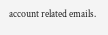account related emails.